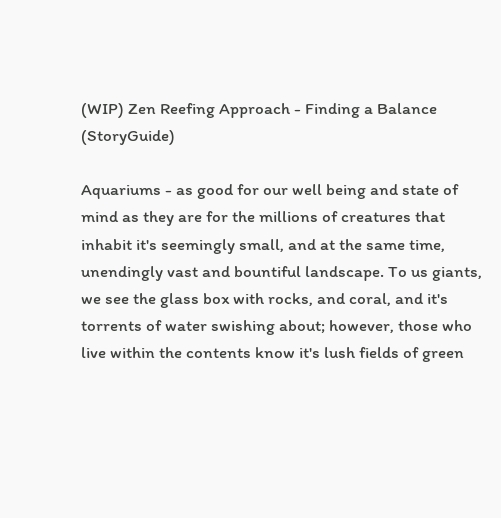(WIP) Zen Reefing Approach - Finding a Balance (StoryGuide)

Aquariums - as good for our well being and state of mind as they are for the millions of creatures that inhabit it's seemingly small, and at the same time, unendingly vast and bountiful landscape. To us giants, we see the glass box with rocks, and coral, and it's torrents of water swishing about; however, those who live within the contents know it's lush fields of green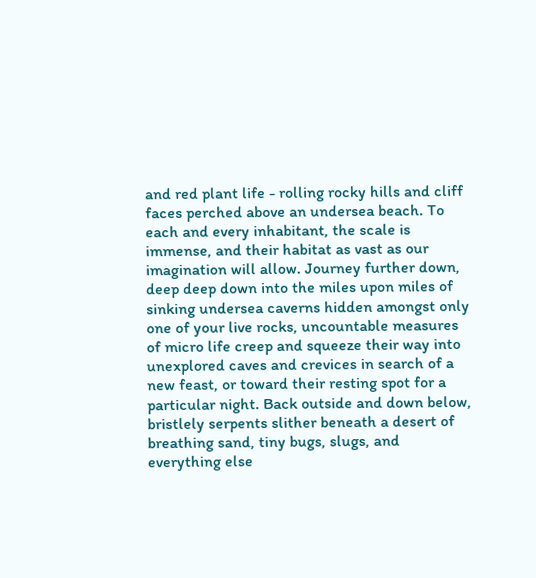and red plant life - rolling rocky hills and cliff faces perched above an undersea beach. To each and every inhabitant, the scale is immense, and their habitat as vast as our imagination will allow. Journey further down, deep deep down into the miles upon miles of sinking undersea caverns hidden amongst only one of your live rocks, uncountable measures of micro life creep and squeeze their way into unexplored caves and crevices in search of a new feast, or toward their resting spot for a particular night. Back outside and down below, bristlely serpents slither beneath a desert of breathing sand, tiny bugs, slugs, and everything else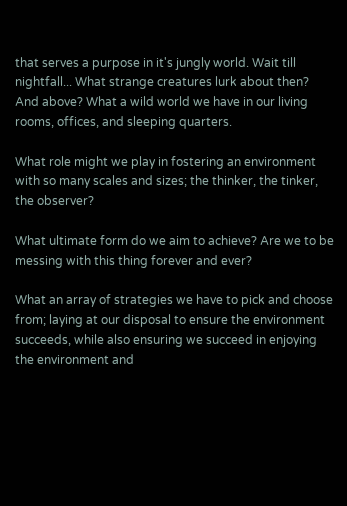that serves a purpose in it's jungly world. Wait till nightfall... What strange creatures lurk about then? And above? What a wild world we have in our living rooms, offices, and sleeping quarters.

What role might we play in fostering an environment with so many scales and sizes; the thinker, the tinker, the observer?

What ultimate form do we aim to achieve? Are we to be messing with this thing forever and ever?

What an array of strategies we have to pick and choose from; laying at our disposal to ensure the environment succeeds, while also ensuring we succeed in enjoying the environment and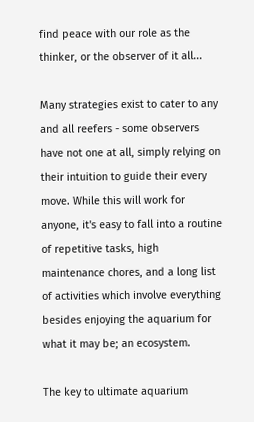find peace with our role as the thinker, or the observer of it all...

Many strategies exist to cater to any and all reefers - some observers have not one at all, simply relying on their intuition to guide their every move. While this will work for anyone, it's easy to fall into a routine of repetitive tasks, high maintenance chores, and a long list of activities which involve everything besides enjoying the aquarium for what it may be; an ecosystem.

The key to ultimate aquarium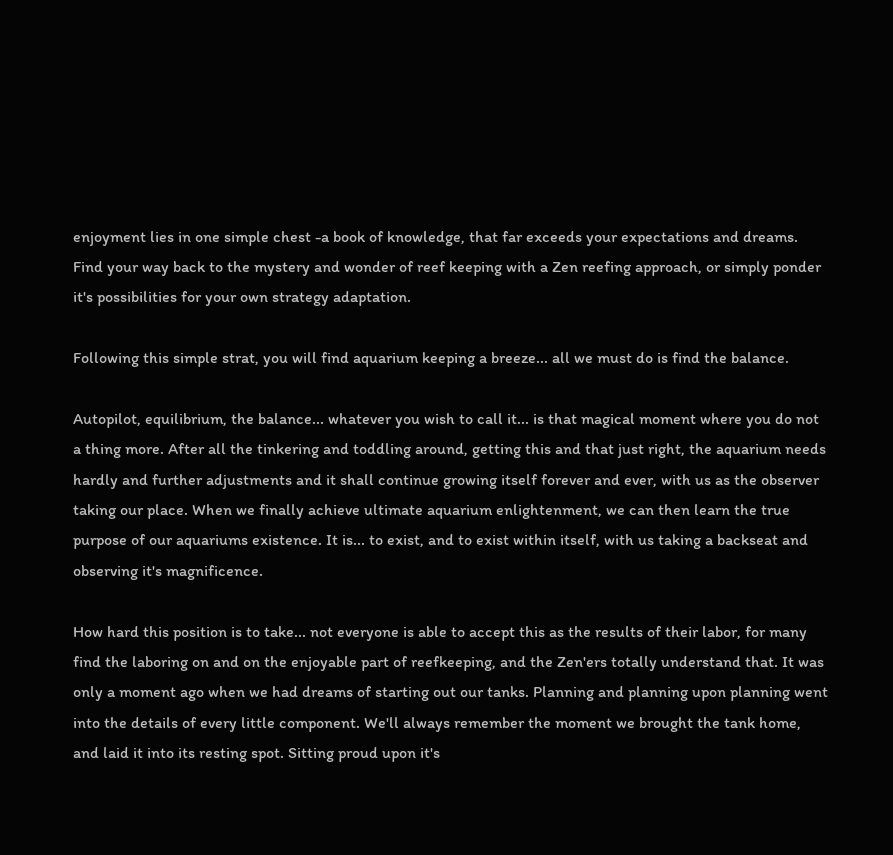enjoyment lies in one simple chest -a book of knowledge, that far exceeds your expectations and dreams. Find your way back to the mystery and wonder of reef keeping with a Zen reefing approach, or simply ponder it's possibilities for your own strategy adaptation.

Following this simple strat, you will find aquarium keeping a breeze... all we must do is find the balance.

Autopilot, equilibrium, the balance... whatever you wish to call it... is that magical moment where you do not a thing more. After all the tinkering and toddling around, getting this and that just right, the aquarium needs hardly and further adjustments and it shall continue growing itself forever and ever, with us as the observer taking our place. When we finally achieve ultimate aquarium enlightenment, we can then learn the true purpose of our aquariums existence. It is... to exist, and to exist within itself, with us taking a backseat and observing it's magnificence.

How hard this position is to take... not everyone is able to accept this as the results of their labor, for many find the laboring on and on the enjoyable part of reefkeeping, and the Zen'ers totally understand that. It was only a moment ago when we had dreams of starting out our tanks. Planning and planning upon planning went into the details of every little component. We'll always remember the moment we brought the tank home, and laid it into its resting spot. Sitting proud upon it's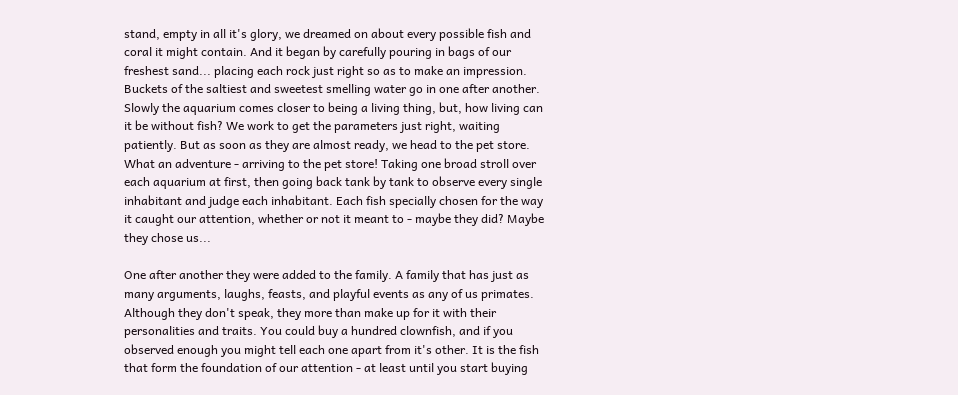stand, empty in all it's glory, we dreamed on about every possible fish and coral it might contain. And it began by carefully pouring in bags of our freshest sand... placing each rock just right so as to make an impression. Buckets of the saltiest and sweetest smelling water go in one after another. Slowly the aquarium comes closer to being a living thing, but, how living can it be without fish? We work to get the parameters just right, waiting patiently. But as soon as they are almost ready, we head to the pet store. What an adventure - arriving to the pet store! Taking one broad stroll over each aquarium at first, then going back tank by tank to observe every single inhabitant and judge each inhabitant. Each fish specially chosen for the way it caught our attention, whether or not it meant to - maybe they did? Maybe they chose us...

One after another they were added to the family. A family that has just as many arguments, laughs, feasts, and playful events as any of us primates. Although they don't speak, they more than make up for it with their personalities and traits. You could buy a hundred clownfish, and if you observed enough you might tell each one apart from it's other. It is the fish that form the foundation of our attention - at least until you start buying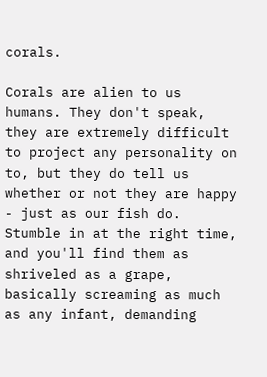corals.

Corals are alien to us humans. They don't speak, they are extremely difficult to project any personality on to, but they do tell us whether or not they are happy - just as our fish do. Stumble in at the right time, and you'll find them as shriveled as a grape, basically screaming as much as any infant, demanding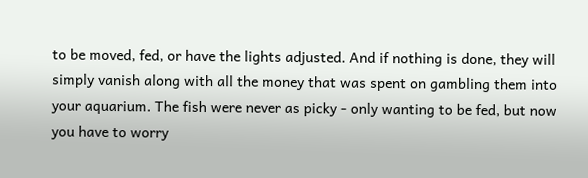to be moved, fed, or have the lights adjusted. And if nothing is done, they will simply vanish along with all the money that was spent on gambling them into your aquarium. The fish were never as picky - only wanting to be fed, but now you have to worry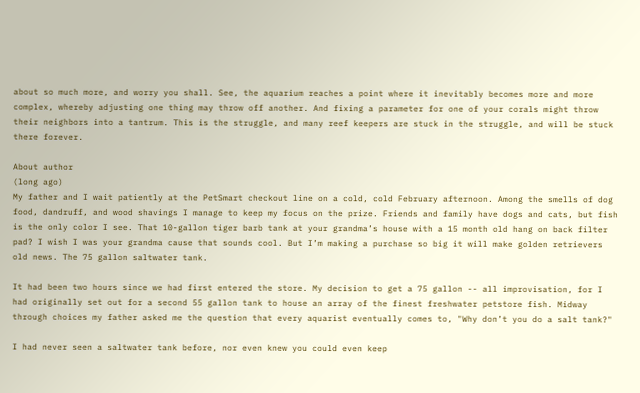about so much more, and worry you shall. See, the aquarium reaches a point where it inevitably becomes more and more complex, whereby adjusting one thing may throw off another. And fixing a parameter for one of your corals might throw their neighbors into a tantrum. This is the struggle, and many reef keepers are stuck in the struggle, and will be stuck there forever.

About author
(long ago)
My father and I wait patiently at the PetSmart checkout line on a cold, cold February afternoon. Among the smells of dog food, dandruff, and wood shavings I manage to keep my focus on the prize. Friends and family have dogs and cats, but fish is the only color I see. That 10-gallon tiger barb tank at your grandma’s house with a 15 month old hang on back filter pad? I wish I was your grandma cause that sounds cool. But I’m making a purchase so big it will make golden retrievers old news. The 75 gallon saltwater tank.

It had been two hours since we had first entered the store. My decision to get a 75 gallon -- all improvisation, for I had originally set out for a second 55 gallon tank to house an array of the finest freshwater petstore fish. Midway through choices my father asked me the question that every aquarist eventually comes to, "Why don’t you do a salt tank?"

I had never seen a saltwater tank before, nor even knew you could even keep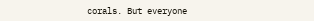corals. But everyone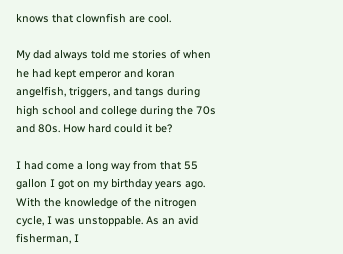knows that clownfish are cool.

My dad always told me stories of when he had kept emperor and koran angelfish, triggers, and tangs during high school and college during the 70s and 80s. How hard could it be?

I had come a long way from that 55 gallon I got on my birthday years ago. With the knowledge of the nitrogen cycle, I was unstoppable. As an avid fisherman, I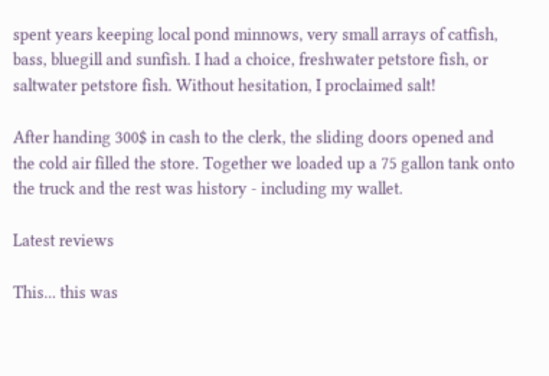spent years keeping local pond minnows, very small arrays of catfish, bass, bluegill and sunfish. I had a choice, freshwater petstore fish, or saltwater petstore fish. Without hesitation, I proclaimed salt!

After handing 300$ in cash to the clerk, the sliding doors opened and the cold air filled the store. Together we loaded up a 75 gallon tank onto the truck and the rest was history - including my wallet.

Latest reviews

This... this was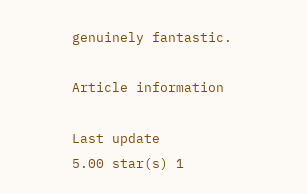genuinely fantastic.

Article information

Last update
5.00 star(s) 1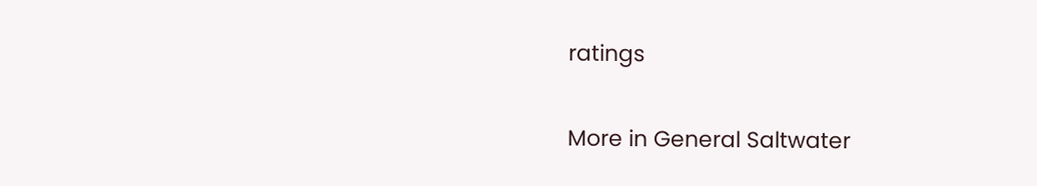ratings

More in General Saltwater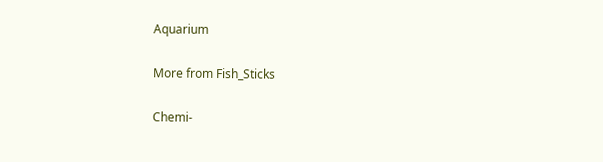Aquarium

More from Fish_Sticks

Chemi-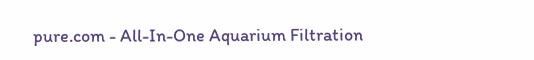pure.com - All-In-One Aquarium Filtration